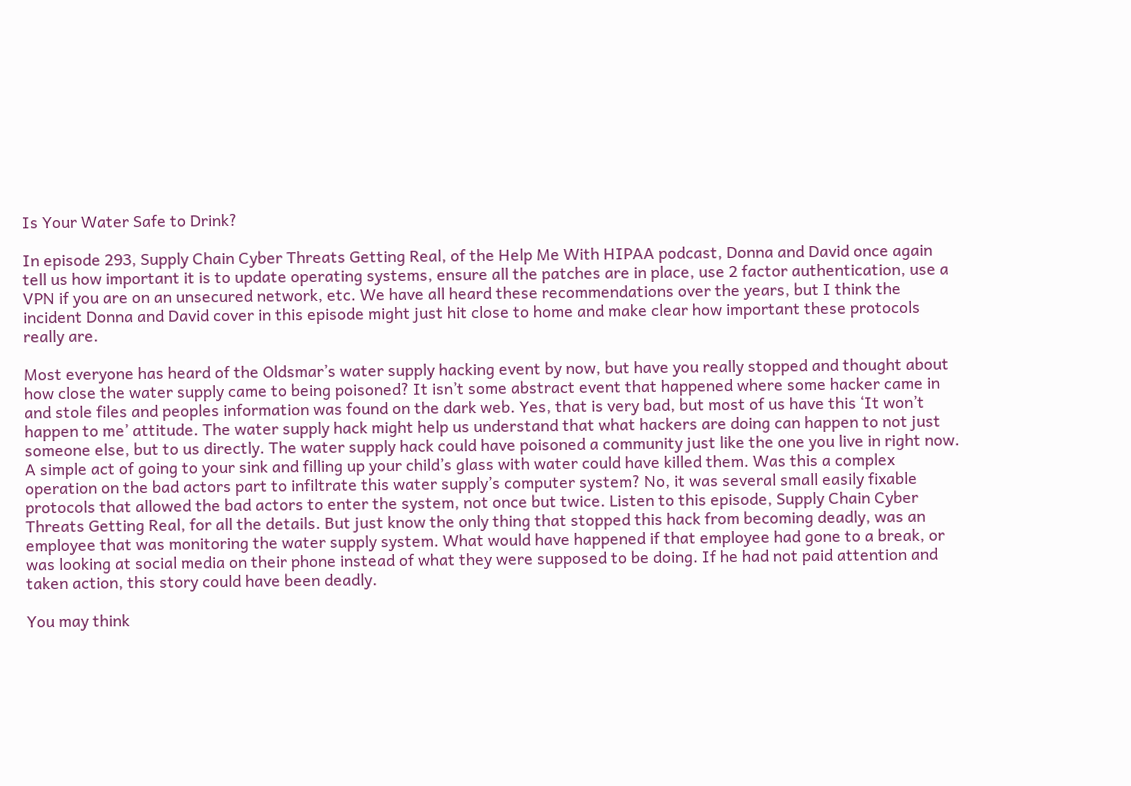Is Your Water Safe to Drink?

In episode 293, Supply Chain Cyber Threats Getting Real, of the Help Me With HIPAA podcast, Donna and David once again tell us how important it is to update operating systems, ensure all the patches are in place, use 2 factor authentication, use a VPN if you are on an unsecured network, etc. We have all heard these recommendations over the years, but I think the incident Donna and David cover in this episode might just hit close to home and make clear how important these protocols really are.

Most everyone has heard of the Oldsmar’s water supply hacking event by now, but have you really stopped and thought about how close the water supply came to being poisoned? It isn’t some abstract event that happened where some hacker came in and stole files and peoples information was found on the dark web. Yes, that is very bad, but most of us have this ‘It won’t happen to me’ attitude. The water supply hack might help us understand that what hackers are doing can happen to not just someone else, but to us directly. The water supply hack could have poisoned a community just like the one you live in right now. A simple act of going to your sink and filling up your child’s glass with water could have killed them. Was this a complex operation on the bad actors part to infiltrate this water supply’s computer system? No, it was several small easily fixable protocols that allowed the bad actors to enter the system, not once but twice. Listen to this episode, Supply Chain Cyber Threats Getting Real, for all the details. But just know the only thing that stopped this hack from becoming deadly, was an employee that was monitoring the water supply system. What would have happened if that employee had gone to a break, or was looking at social media on their phone instead of what they were supposed to be doing. If he had not paid attention and taken action, this story could have been deadly.

You may think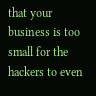that your business is too small for the hackers to even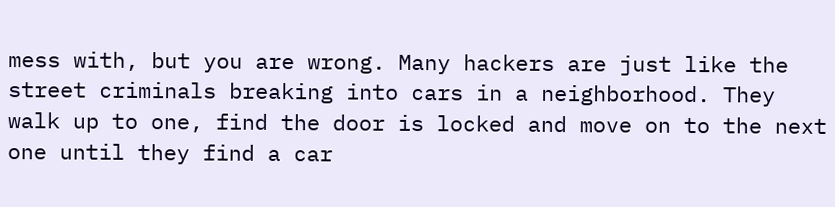mess with, but you are wrong. Many hackers are just like the street criminals breaking into cars in a neighborhood. They walk up to one, find the door is locked and move on to the next one until they find a car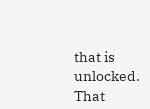that is unlocked. That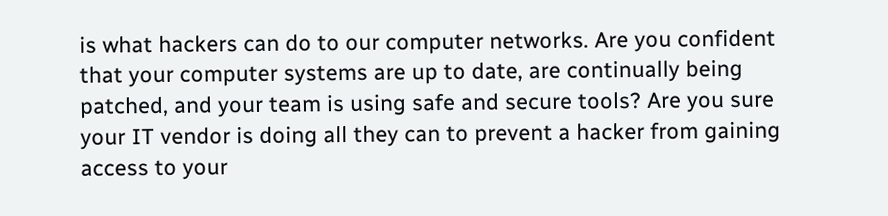is what hackers can do to our computer networks. Are you confident that your computer systems are up to date, are continually being patched, and your team is using safe and secure tools? Are you sure your IT vendor is doing all they can to prevent a hacker from gaining access to your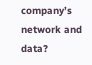company’s network and data?